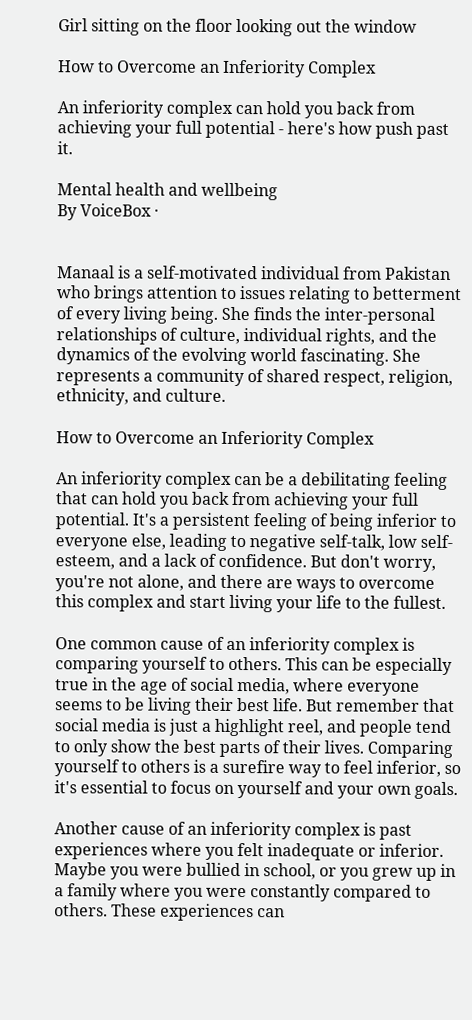Girl sitting on the floor looking out the window

How to Overcome an Inferiority Complex

An inferiority complex can hold you back from achieving your full potential - here's how push past it.

Mental health and wellbeing
By VoiceBox ·


Manaal is a self-motivated individual from Pakistan who brings attention to issues relating to betterment of every living being. She finds the inter-personal relationships of culture, individual rights, and the dynamics of the evolving world fascinating. She represents a community of shared respect, religion, ethnicity, and culture.

How to Overcome an Inferiority Complex

An inferiority complex can be a debilitating feeling that can hold you back from achieving your full potential. It's a persistent feeling of being inferior to everyone else, leading to negative self-talk, low self-esteem, and a lack of confidence. But don't worry, you're not alone, and there are ways to overcome this complex and start living your life to the fullest.

One common cause of an inferiority complex is comparing yourself to others. This can be especially true in the age of social media, where everyone seems to be living their best life. But remember that social media is just a highlight reel, and people tend to only show the best parts of their lives. Comparing yourself to others is a surefire way to feel inferior, so it's essential to focus on yourself and your own goals.

Another cause of an inferiority complex is past experiences where you felt inadequate or inferior. Maybe you were bullied in school, or you grew up in a family where you were constantly compared to others. These experiences can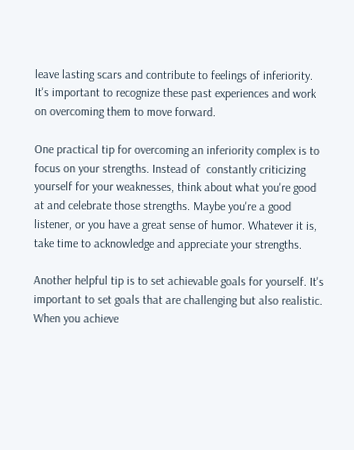leave lasting scars and contribute to feelings of inferiority. It's important to recognize these past experiences and work on overcoming them to move forward.

One practical tip for overcoming an inferiority complex is to focus on your strengths. Instead of  constantly criticizing yourself for your weaknesses, think about what you're good at and celebrate those strengths. Maybe you're a good listener, or you have a great sense of humor. Whatever it is, take time to acknowledge and appreciate your strengths.

Another helpful tip is to set achievable goals for yourself. It's important to set goals that are challenging but also realistic. When you achieve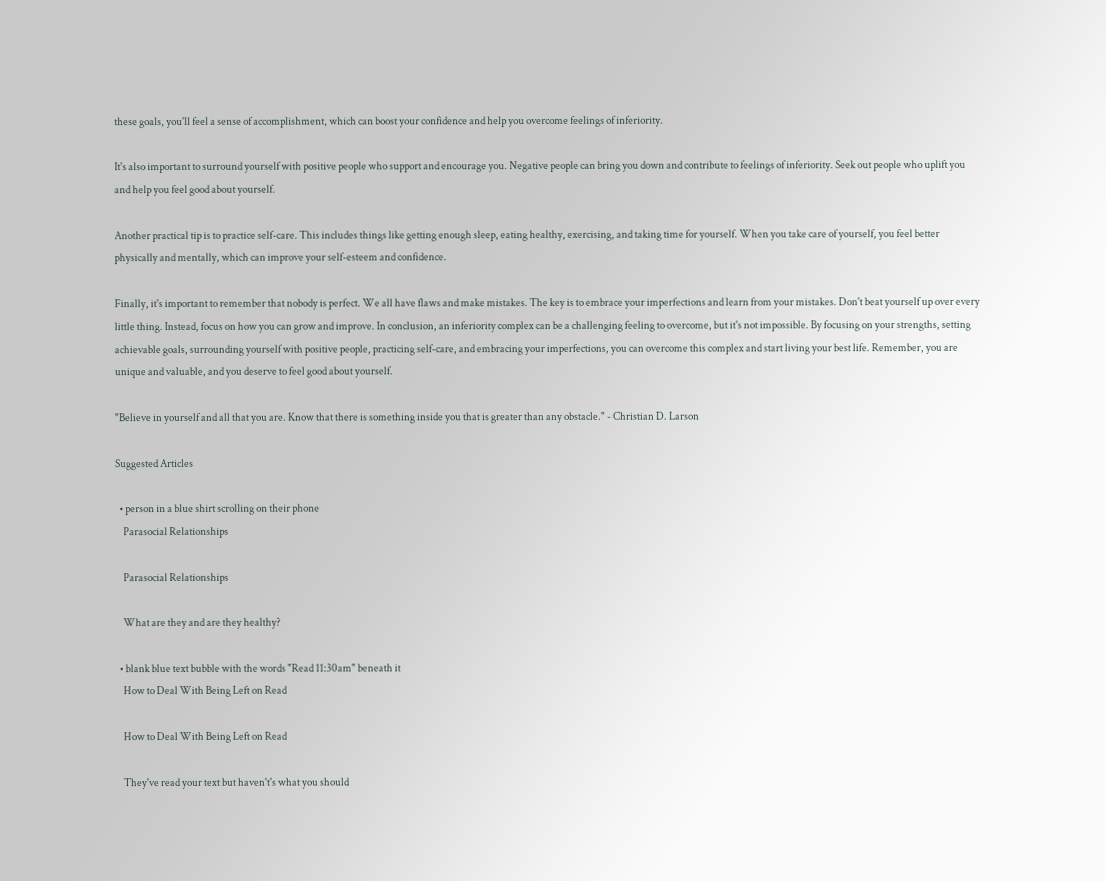these goals, you'll feel a sense of accomplishment, which can boost your confidence and help you overcome feelings of inferiority.

It's also important to surround yourself with positive people who support and encourage you. Negative people can bring you down and contribute to feelings of inferiority. Seek out people who uplift you and help you feel good about yourself.

Another practical tip is to practice self-care. This includes things like getting enough sleep, eating healthy, exercising, and taking time for yourself. When you take care of yourself, you feel better physically and mentally, which can improve your self-esteem and confidence.

Finally, it's important to remember that nobody is perfect. We all have flaws and make mistakes. The key is to embrace your imperfections and learn from your mistakes. Don't beat yourself up over every little thing. Instead, focus on how you can grow and improve. In conclusion, an inferiority complex can be a challenging feeling to overcome, but it's not impossible. By focusing on your strengths, setting achievable goals, surrounding yourself with positive people, practicing self-care, and embracing your imperfections, you can overcome this complex and start living your best life. Remember, you are unique and valuable, and you deserve to feel good about yourself.

"Believe in yourself and all that you are. Know that there is something inside you that is greater than any obstacle." - Christian D. Larson

Suggested Articles

  • person in a blue shirt scrolling on their phone
    Parasocial Relationships

    Parasocial Relationships

    What are they and are they healthy?

  • blank blue text bubble with the words "Read 11:30am" beneath it
    How to Deal With Being Left on Read

    How to Deal With Being Left on Read

    They've read your text but haven't's what you should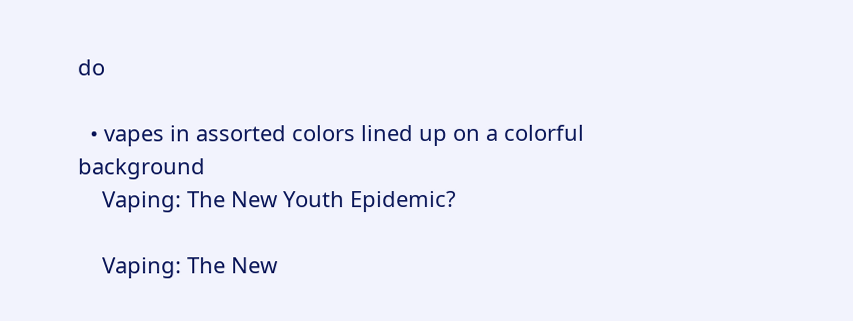do

  • vapes in assorted colors lined up on a colorful background
    Vaping: The New Youth Epidemic?

    Vaping: The New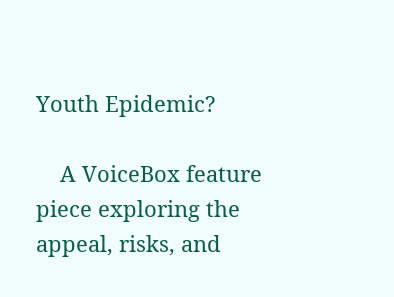Youth Epidemic?

    A VoiceBox feature piece exploring the appeal, risks, and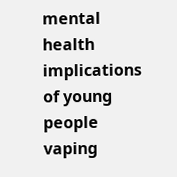mental health implications of young people vaping